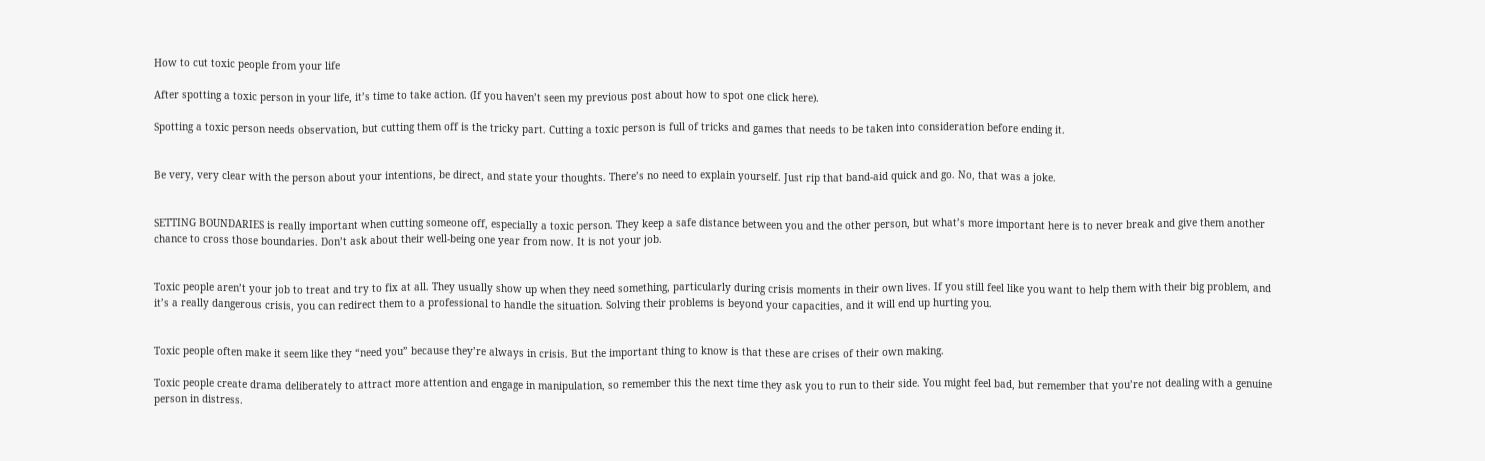How to cut toxic people from your life

After spotting a toxic person in your life, it’s time to take action. (If you haven’t seen my previous post about how to spot one click here).

Spotting a toxic person needs observation, but cutting them off is the tricky part. Cutting a toxic person is full of tricks and games that needs to be taken into consideration before ending it.


Be very, very clear with the person about your intentions, be direct, and state your thoughts. There’s no need to explain yourself. Just rip that band-aid quick and go. No, that was a joke.


SETTING BOUNDARIES is really important when cutting someone off, especially a toxic person. They keep a safe distance between you and the other person, but what’s more important here is to never break and give them another chance to cross those boundaries. Don’t ask about their well-being one year from now. It is not your job.


Toxic people aren’t your job to treat and try to fix at all. They usually show up when they need something, particularly during crisis moments in their own lives. If you still feel like you want to help them with their big problem, and it’s a really dangerous crisis, you can redirect them to a professional to handle the situation. Solving their problems is beyond your capacities, and it will end up hurting you.


Toxic people often make it seem like they “need you” because they’re always in crisis. But the important thing to know is that these are crises of their own making.

Toxic people create drama deliberately to attract more attention and engage in manipulation, so remember this the next time they ask you to run to their side. You might feel bad, but remember that you’re not dealing with a genuine person in distress.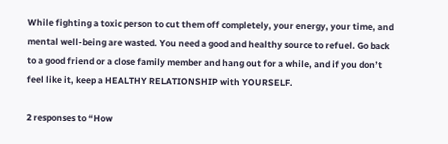While fighting a toxic person to cut them off completely, your energy, your time, and mental well-being are wasted. You need a good and healthy source to refuel. Go back to a good friend or a close family member and hang out for a while, and if you don’t feel like it, keep a HEALTHY RELATIONSHIP with YOURSELF.

2 responses to “How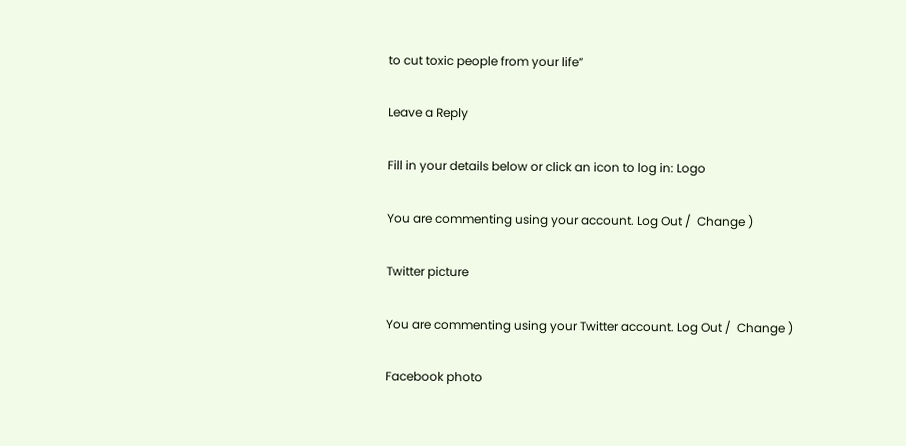to cut toxic people from your life”

Leave a Reply

Fill in your details below or click an icon to log in: Logo

You are commenting using your account. Log Out /  Change )

Twitter picture

You are commenting using your Twitter account. Log Out /  Change )

Facebook photo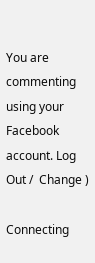You are commenting using your Facebook account. Log Out /  Change )

Connecting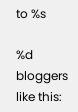to %s

%d bloggers like this: